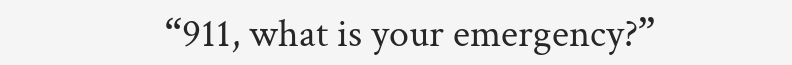“911, what is your emergency?”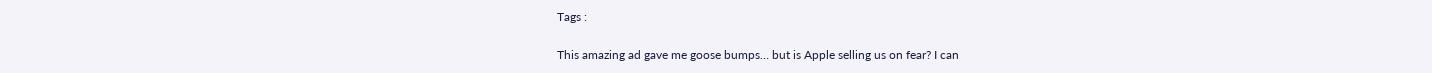Tags :

This amazing ad gave me goose bumps… but is Apple selling us on fear? I can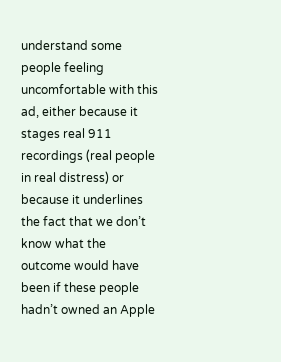understand some people feeling uncomfortable with this ad, either because it stages real 911 recordings (real people in real distress) or because it underlines the fact that we don’t know what the outcome would have been if these people hadn’t owned an Apple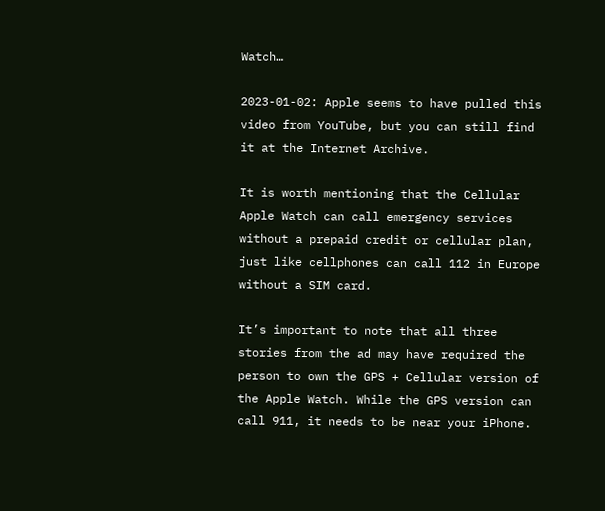Watch…

2023-01-02: Apple seems to have pulled this video from YouTube, but you can still find it at the Internet Archive.

It is worth mentioning that the Cellular Apple Watch can call emergency services without a prepaid credit or cellular plan, just like cellphones can call 112 in Europe without a SIM card.

It’s important to note that all three stories from the ad may have required the person to own the GPS + Cellular version of the Apple Watch. While the GPS version can call 911, it needs to be near your iPhone.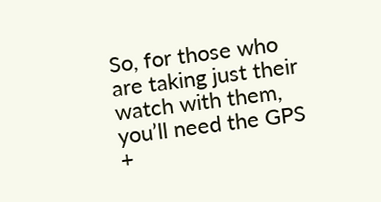So, for those who are taking just their watch with them, you’ll need the GPS +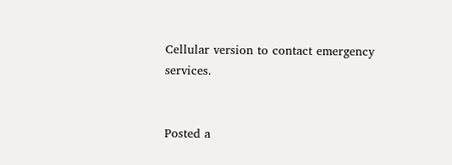Cellular version to contact emergency services.


Posted a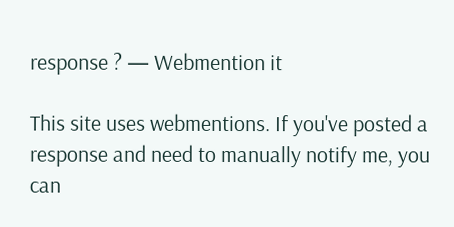response ? — Webmention it

This site uses webmentions. If you've posted a response and need to manually notify me, you can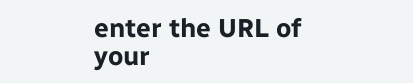enter the URL of your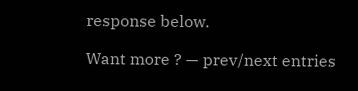response below.

Want more ? — prev/next entries